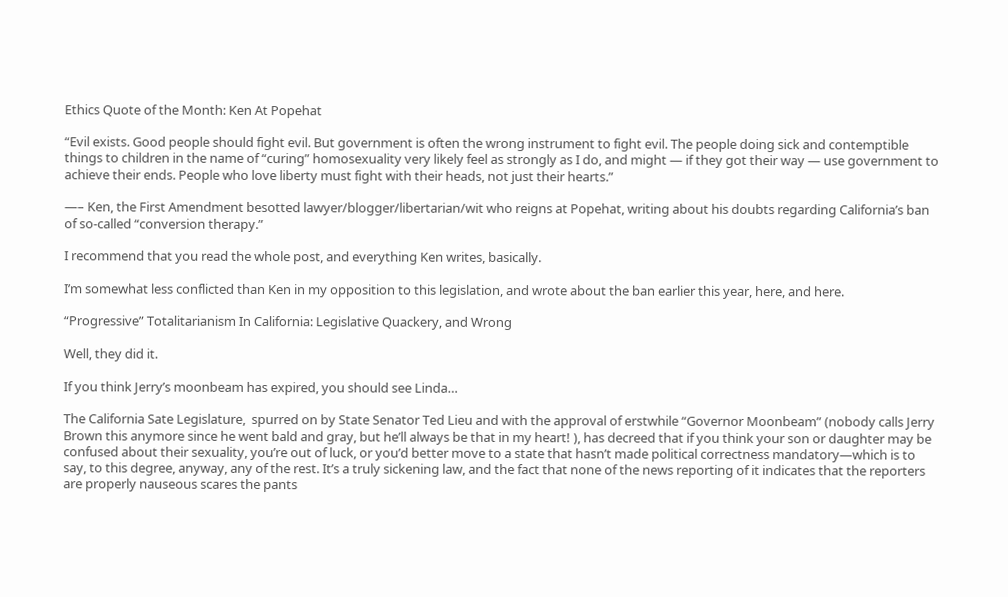Ethics Quote of the Month: Ken At Popehat

“Evil exists. Good people should fight evil. But government is often the wrong instrument to fight evil. The people doing sick and contemptible things to children in the name of “curing” homosexuality very likely feel as strongly as I do, and might — if they got their way — use government to achieve their ends. People who love liberty must fight with their heads, not just their hearts.”

—– Ken, the First Amendment besotted lawyer/blogger/libertarian/wit who reigns at Popehat, writing about his doubts regarding California’s ban of so-called “conversion therapy.”

I recommend that you read the whole post, and everything Ken writes, basically.

I’m somewhat less conflicted than Ken in my opposition to this legislation, and wrote about the ban earlier this year, here, and here.

“Progressive” Totalitarianism In California: Legislative Quackery, and Wrong

Well, they did it.

If you think Jerry’s moonbeam has expired, you should see Linda…

The California Sate Legislature,  spurred on by State Senator Ted Lieu and with the approval of erstwhile “Governor Moonbeam” (nobody calls Jerry Brown this anymore since he went bald and gray, but he’ll always be that in my heart! ), has decreed that if you think your son or daughter may be confused about their sexuality, you’re out of luck, or you’d better move to a state that hasn’t made political correctness mandatory—which is to say, to this degree, anyway, any of the rest. It’s a truly sickening law, and the fact that none of the news reporting of it indicates that the reporters are properly nauseous scares the pants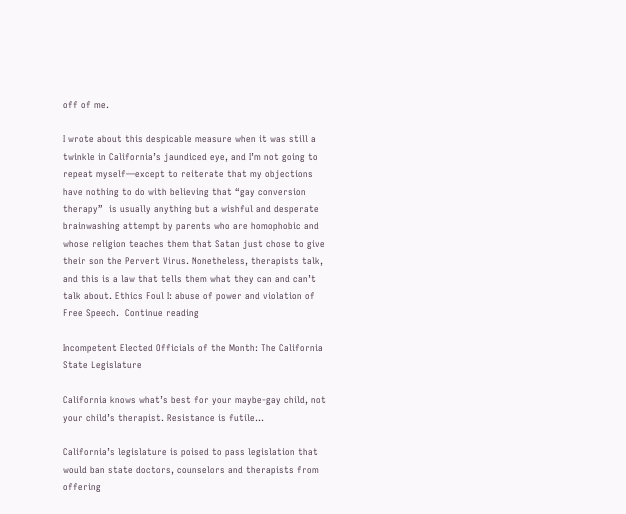off of me.

I wrote about this despicable measure when it was still a twinkle in California’s jaundiced eye, and I’m not going to repeat myself—except to reiterate that my objections have nothing to do with believing that “gay conversion therapy”  is usually anything but a wishful and desperate brainwashing attempt by parents who are homophobic and whose religion teaches them that Satan just chose to give their son the Pervert Virus. Nonetheless, therapists talk, and this is a law that tells them what they can and can’t talk about. Ethics Foul I: abuse of power and violation of  Free Speech.  Continue reading

Incompetent Elected Officials of the Month: The California State Legislature

California knows what’s best for your maybe-gay child, not your child’s therapist. Resistance is futile…

California’s legislature is poised to pass legislation that would ban state doctors, counselors and therapists from offering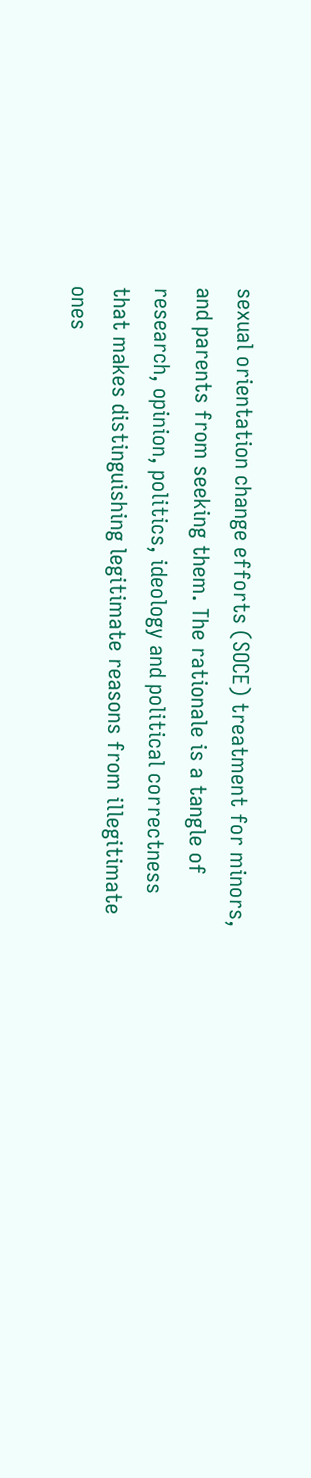sexual orientation change efforts (SOCE) treatment for minors, and parents from seeking them. The rationale is a tangle of research, opinion, politics, ideology and political correctness that makes distinguishing legitimate reasons from illegitimate ones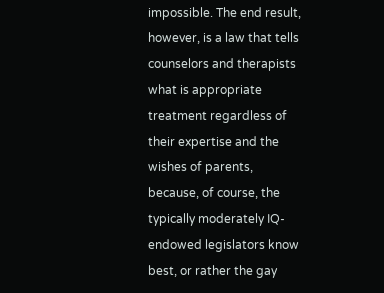impossible. The end result, however, is a law that tells counselors and therapists what is appropriate treatment regardless of their expertise and the wishes of parents, because, of course, the typically moderately IQ-endowed legislators know best, or rather the gay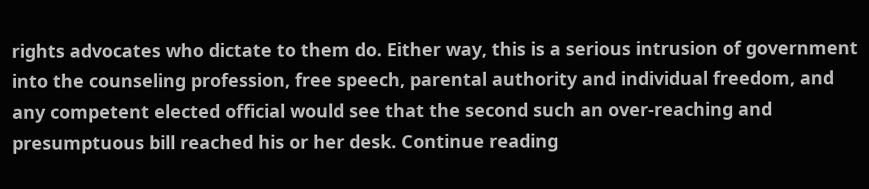rights advocates who dictate to them do. Either way, this is a serious intrusion of government into the counseling profession, free speech, parental authority and individual freedom, and any competent elected official would see that the second such an over-reaching and presumptuous bill reached his or her desk. Continue reading